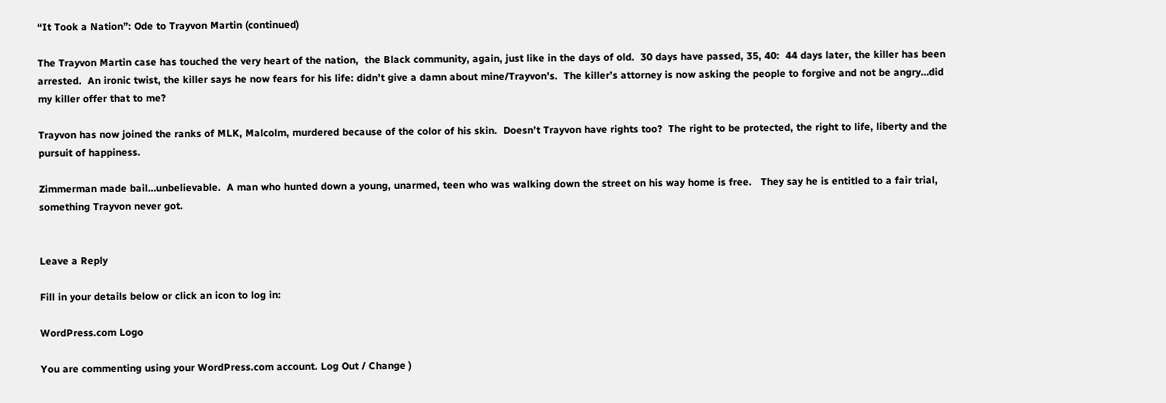“It Took a Nation”: Ode to Trayvon Martin (continued)

The Trayvon Martin case has touched the very heart of the nation,  the Black community, again, just like in the days of old.  30 days have passed, 35, 40:  44 days later, the killer has been arrested.  An ironic twist, the killer says he now fears for his life: didn’t give a damn about mine/Trayvon’s.  The killer’s attorney is now asking the people to forgive and not be angry…did my killer offer that to me?

Trayvon has now joined the ranks of MLK, Malcolm, murdered because of the color of his skin.  Doesn’t Trayvon have rights too?  The right to be protected, the right to life, liberty and the pursuit of happiness.

Zimmerman made bail…unbelievable.  A man who hunted down a young, unarmed, teen who was walking down the street on his way home is free.   They say he is entitled to a fair trial, something Trayvon never got.


Leave a Reply

Fill in your details below or click an icon to log in:

WordPress.com Logo

You are commenting using your WordPress.com account. Log Out / Change )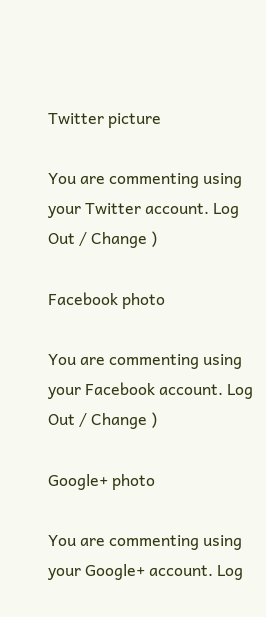Twitter picture

You are commenting using your Twitter account. Log Out / Change )

Facebook photo

You are commenting using your Facebook account. Log Out / Change )

Google+ photo

You are commenting using your Google+ account. Log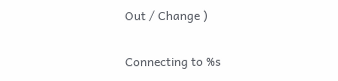Out / Change )

Connecting to %s